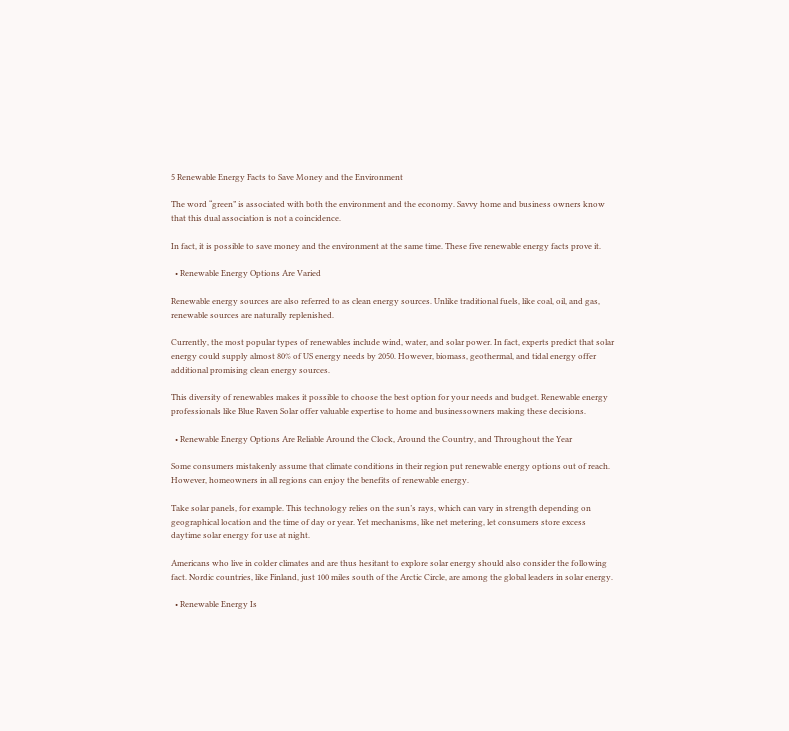5 Renewable Energy Facts to Save Money and the Environment

The word “green” is associated with both the environment and the economy. Savvy home and business owners know that this dual association is not a coincidence.

In fact, it is possible to save money and the environment at the same time. These five renewable energy facts prove it.

  • Renewable Energy Options Are Varied

Renewable energy sources are also referred to as clean energy sources. Unlike traditional fuels, like coal, oil, and gas, renewable sources are naturally replenished.

Currently, the most popular types of renewables include wind, water, and solar power. In fact, experts predict that solar energy could supply almost 80% of US energy needs by 2050. However, biomass, geothermal, and tidal energy offer additional promising clean energy sources.

This diversity of renewables makes it possible to choose the best option for your needs and budget. Renewable energy professionals like Blue Raven Solar offer valuable expertise to home and businessowners making these decisions.

  • Renewable Energy Options Are Reliable Around the Clock, Around the Country, and Throughout the Year

Some consumers mistakenly assume that climate conditions in their region put renewable energy options out of reach. However, homeowners in all regions can enjoy the benefits of renewable energy.

Take solar panels, for example. This technology relies on the sun’s rays, which can vary in strength depending on geographical location and the time of day or year. Yet mechanisms, like net metering, let consumers store excess daytime solar energy for use at night.

Americans who live in colder climates and are thus hesitant to explore solar energy should also consider the following fact. Nordic countries, like Finland, just 100 miles south of the Arctic Circle, are among the global leaders in solar energy.

  • Renewable Energy Is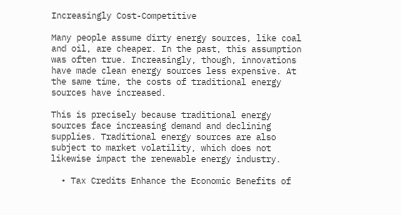Increasingly Cost-Competitive

Many people assume dirty energy sources, like coal and oil, are cheaper. In the past, this assumption was often true. Increasingly, though, innovations have made clean energy sources less expensive. At the same time, the costs of traditional energy sources have increased.

This is precisely because traditional energy sources face increasing demand and declining supplies. Traditional energy sources are also subject to market volatility, which does not likewise impact the renewable energy industry.

  • Tax Credits Enhance the Economic Benefits of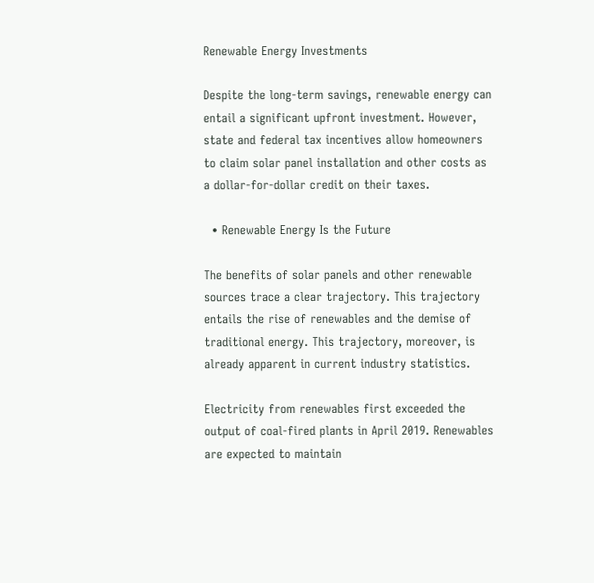Renewable Energy Investments

Despite the long-term savings, renewable energy can entail a significant upfront investment. However, state and federal tax incentives allow homeowners to claim solar panel installation and other costs as a dollar-for-dollar credit on their taxes.

  • Renewable Energy Is the Future

The benefits of solar panels and other renewable sources trace a clear trajectory. This trajectory entails the rise of renewables and the demise of traditional energy. This trajectory, moreover, is already apparent in current industry statistics.

Electricity from renewables first exceeded the output of coal-fired plants in April 2019. Renewables are expected to maintain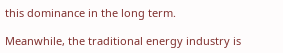this dominance in the long term.

Meanwhile, the traditional energy industry is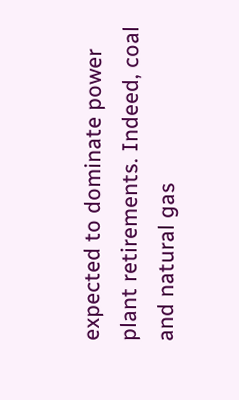expected to dominate power plant retirements. Indeed, coal and natural gas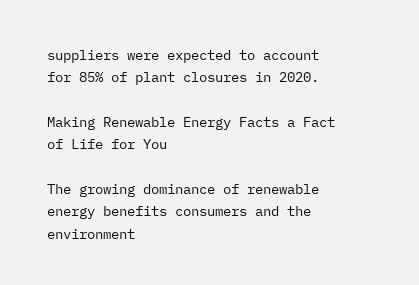suppliers were expected to account for 85% of plant closures in 2020.

Making Renewable Energy Facts a Fact of Life for You

The growing dominance of renewable energy benefits consumers and the environment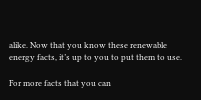alike. Now that you know these renewable energy facts, it’s up to you to put them to use.

For more facts that you can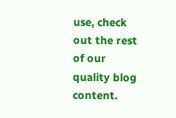use, check out the rest of our quality blog content.